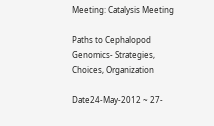Meeting: Catalysis Meeting

Paths to Cephalopod Genomics- Strategies, Choices, Organization

Date24-May-2012 ~ 27-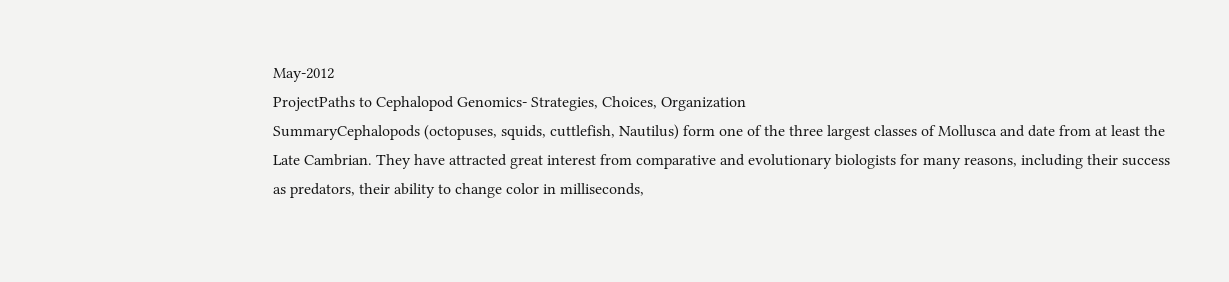May-2012
ProjectPaths to Cephalopod Genomics- Strategies, Choices, Organization
SummaryCephalopods (octopuses, squids, cuttlefish, Nautilus) form one of the three largest classes of Mollusca and date from at least the Late Cambrian. They have attracted great interest from comparative and evolutionary biologists for many reasons, including their success as predators, their ability to change color in milliseconds,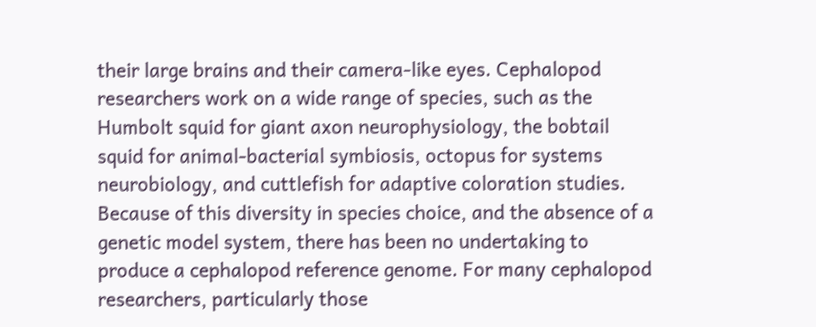their large brains and their camera-like eyes. Cephalopod researchers work on a wide range of species, such as the Humbolt squid for giant axon neurophysiology, the bobtail squid for animal-bacterial symbiosis, octopus for systems neurobiology, and cuttlefish for adaptive coloration studies. Because of this diversity in species choice, and the absence of a genetic model system, there has been no undertaking to produce a cephalopod reference genome. For many cephalopod researchers, particularly those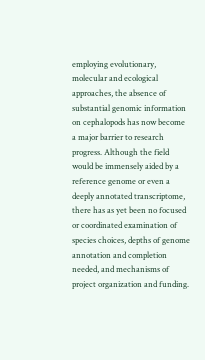employing evolutionary, molecular and ecological approaches, the absence of substantial genomic information on cephalopods has now become a major barrier to research progress. Although the field would be immensely aided by a reference genome or even a deeply annotated transcriptome, there has as yet been no focused or coordinated examination of species choices, depths of genome annotation and completion needed, and mechanisms of project organization and funding.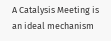A Catalysis Meeting is an ideal mechanism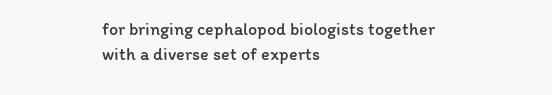for bringing cephalopod biologists together with a diverse set of experts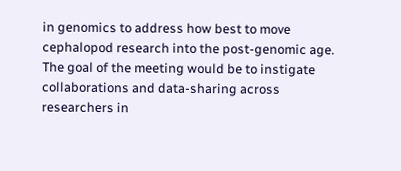in genomics to address how best to move cephalopod research into the post-genomic age. The goal of the meeting would be to instigate collaborations and data-sharing across researchers in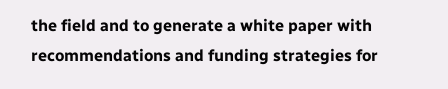the field and to generate a white paper with recommendations and funding strategies for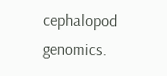cephalopod genomics.